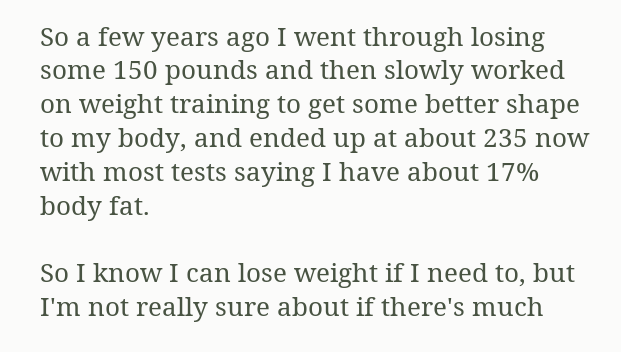So a few years ago I went through losing some 150 pounds and then slowly worked on weight training to get some better shape to my body, and ended up at about 235 now with most tests saying I have about 17% body fat.

So I know I can lose weight if I need to, but I'm not really sure about if there's much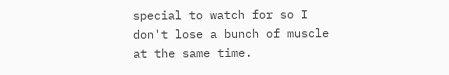special to watch for so I don't lose a bunch of muscle at the same time.